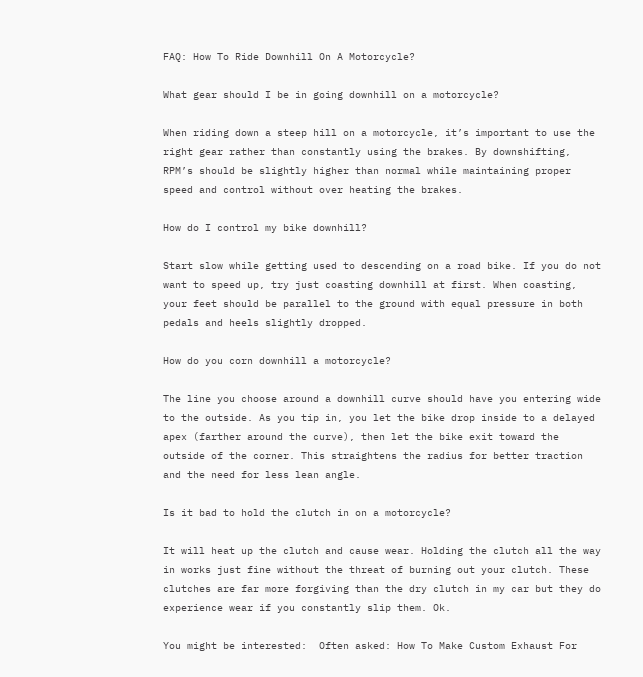FAQ: How To Ride Downhill On A Motorcycle?

What gear should I be in going downhill on a motorcycle?

When riding down a steep hill on a motorcycle, it’s important to use the right gear rather than constantly using the brakes. By downshifting, RPM’s should be slightly higher than normal while maintaining proper speed and control without over heating the brakes.

How do I control my bike downhill?

Start slow while getting used to descending on a road bike. If you do not want to speed up, try just coasting downhill at first. When coasting, your feet should be parallel to the ground with equal pressure in both pedals and heels slightly dropped.

How do you corn downhill a motorcycle?

The line you choose around a downhill curve should have you entering wide to the outside. As you tip in, you let the bike drop inside to a delayed apex (farther around the curve), then let the bike exit toward the outside of the corner. This straightens the radius for better traction and the need for less lean angle.

Is it bad to hold the clutch in on a motorcycle?

It will heat up the clutch and cause wear. Holding the clutch all the way in works just fine without the threat of burning out your clutch. These clutches are far more forgiving than the dry clutch in my car but they do experience wear if you constantly slip them. Ok.

You might be interested:  Often asked: How To Make Custom Exhaust For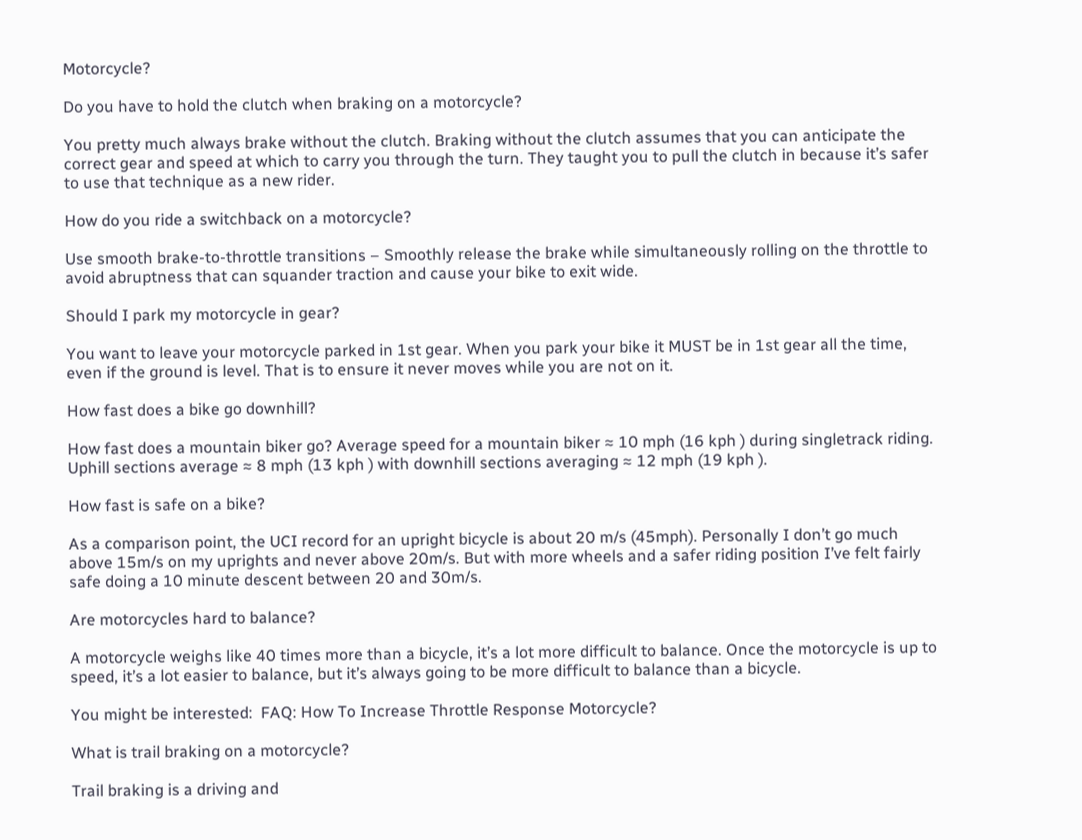Motorcycle?

Do you have to hold the clutch when braking on a motorcycle?

You pretty much always brake without the clutch. Braking without the clutch assumes that you can anticipate the correct gear and speed at which to carry you through the turn. They taught you to pull the clutch in because it’s safer to use that technique as a new rider.

How do you ride a switchback on a motorcycle?

Use smooth brake-to-throttle transitions – Smoothly release the brake while simultaneously rolling on the throttle to avoid abruptness that can squander traction and cause your bike to exit wide.

Should I park my motorcycle in gear?

You want to leave your motorcycle parked in 1st gear. When you park your bike it MUST be in 1st gear all the time, even if the ground is level. That is to ensure it never moves while you are not on it.

How fast does a bike go downhill?

How fast does a mountain biker go? Average speed for a mountain biker ≈ 10 mph (16 kph ) during singletrack riding. Uphill sections average ≈ 8 mph (13 kph ) with downhill sections averaging ≈ 12 mph (19 kph ).

How fast is safe on a bike?

As a comparison point, the UCI record for an upright bicycle is about 20 m/s (45mph). Personally I don’t go much above 15m/s on my uprights and never above 20m/s. But with more wheels and a safer riding position I’ve felt fairly safe doing a 10 minute descent between 20 and 30m/s.

Are motorcycles hard to balance?

A motorcycle weighs like 40 times more than a bicycle, it’s a lot more difficult to balance. Once the motorcycle is up to speed, it’s a lot easier to balance, but it’s always going to be more difficult to balance than a bicycle.

You might be interested:  FAQ: How To Increase Throttle Response Motorcycle?

What is trail braking on a motorcycle?

Trail braking is a driving and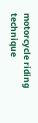motorcycle riding technique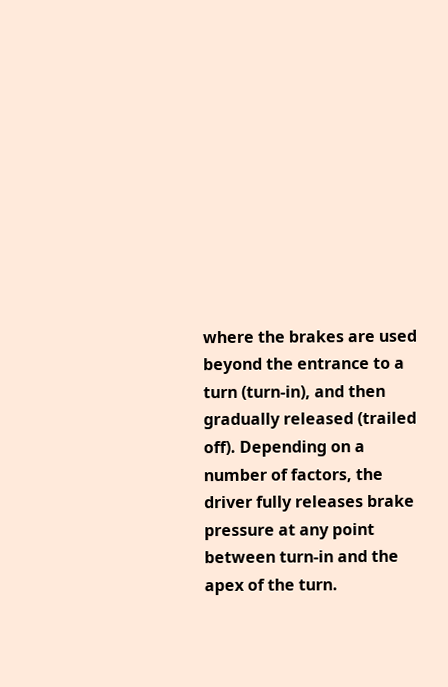where the brakes are used beyond the entrance to a turn (turn-in), and then gradually released (trailed off). Depending on a number of factors, the driver fully releases brake pressure at any point between turn-in and the apex of the turn.